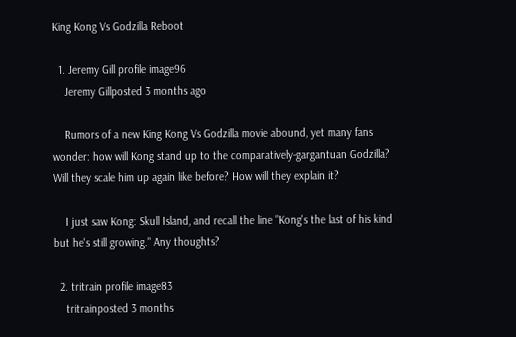King Kong Vs Godzilla Reboot

  1. Jeremy Gill profile image96
    Jeremy Gillposted 3 months ago

    Rumors of a new King Kong Vs Godzilla movie abound, yet many fans wonder: how will Kong stand up to the comparatively-gargantuan Godzilla? Will they scale him up again like before? How will they explain it?

    I just saw Kong: Skull Island, and recall the line "Kong's the last of his kind but he's still growing." Any thoughts?

  2. tritrain profile image83
    tritrainposted 3 months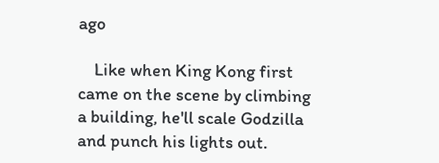ago

    Like when King Kong first came on the scene by climbing a building, he'll scale Godzilla and punch his lights out.